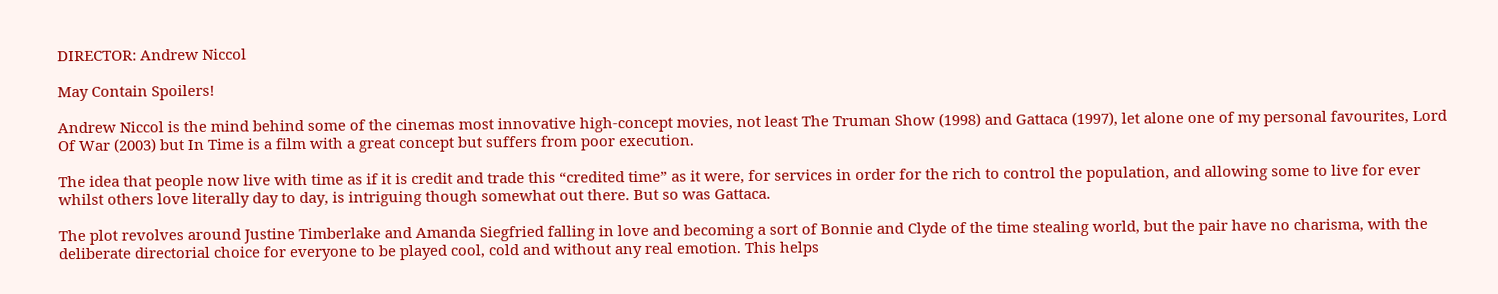DIRECTOR: Andrew Niccol

May Contain Spoilers!

Andrew Niccol is the mind behind some of the cinemas most innovative high-concept movies, not least The Truman Show (1998) and Gattaca (1997), let alone one of my personal favourites, Lord Of War (2003) but In Time is a film with a great concept but suffers from poor execution.

The idea that people now live with time as if it is credit and trade this “credited time” as it were, for services in order for the rich to control the population, and allowing some to live for ever whilst others love literally day to day, is intriguing though somewhat out there. But so was Gattaca.

The plot revolves around Justine Timberlake and Amanda Siegfried falling in love and becoming a sort of Bonnie and Clyde of the time stealing world, but the pair have no charisma, with the deliberate directorial choice for everyone to be played cool, cold and without any real emotion. This helps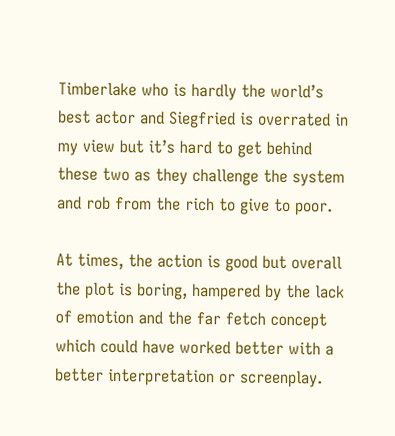Timberlake who is hardly the world’s best actor and Siegfried is overrated in my view but it’s hard to get behind these two as they challenge the system and rob from the rich to give to poor.

At times, the action is good but overall the plot is boring, hampered by the lack of emotion and the far fetch concept which could have worked better with a better interpretation or screenplay.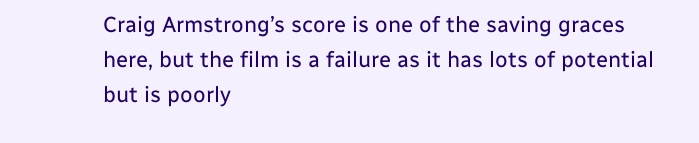Craig Armstrong’s score is one of the saving graces here, but the film is a failure as it has lots of potential but is poorly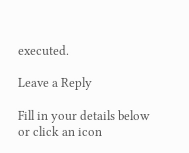executed.

Leave a Reply

Fill in your details below or click an icon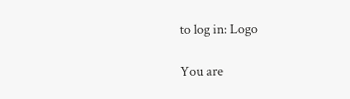to log in: Logo

You are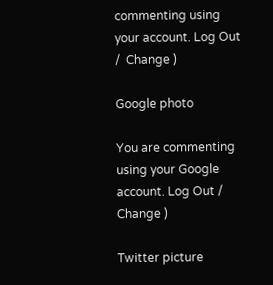commenting using your account. Log Out /  Change )

Google photo

You are commenting using your Google account. Log Out /  Change )

Twitter picture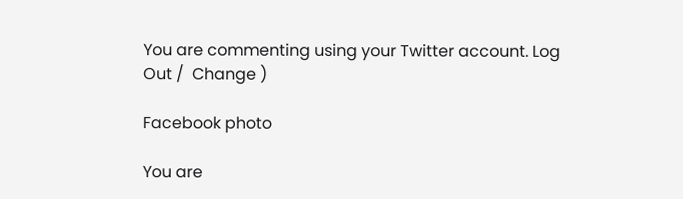You are commenting using your Twitter account. Log Out /  Change )

Facebook photo

You are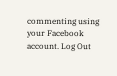commenting using your Facebook account. Log Out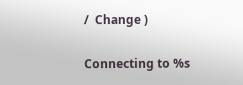/  Change )

Connecting to %s